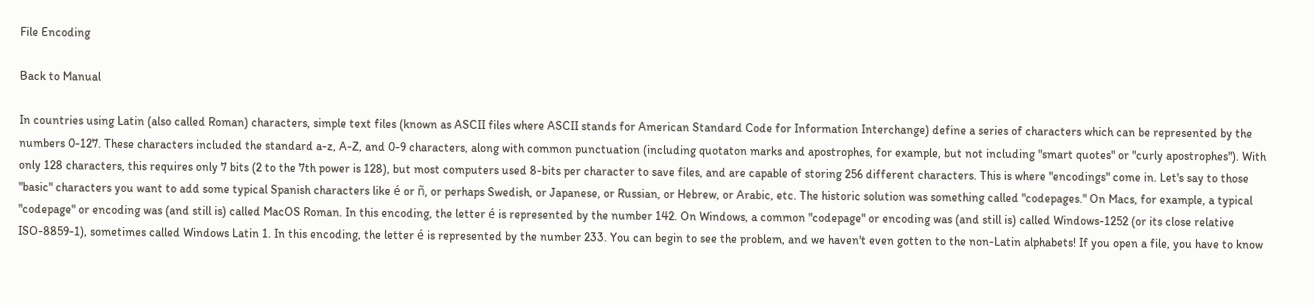File Encoding

Back to Manual

In countries using Latin (also called Roman) characters, simple text files (known as ASCII files where ASCII stands for American Standard Code for Information Interchange) define a series of characters which can be represented by the numbers 0-127. These characters included the standard a-z, A-Z, and 0-9 characters, along with common punctuation (including quotaton marks and apostrophes, for example, but not including "smart quotes" or "curly apostrophes"). With only 128 characters, this requires only 7 bits (2 to the 7th power is 128), but most computers used 8-bits per character to save files, and are capable of storing 256 different characters. This is where "encodings" come in. Let's say to those "basic" characters you want to add some typical Spanish characters like é or ñ, or perhaps Swedish, or Japanese, or Russian, or Hebrew, or Arabic, etc. The historic solution was something called "codepages." On Macs, for example, a typical "codepage" or encoding was (and still is) called MacOS Roman. In this encoding, the letter é is represented by the number 142. On Windows, a common "codepage" or encoding was (and still is) called Windows-1252 (or its close relative ISO-8859-1), sometimes called Windows Latin 1. In this encoding, the letter é is represented by the number 233. You can begin to see the problem, and we haven't even gotten to the non-Latin alphabets! If you open a file, you have to know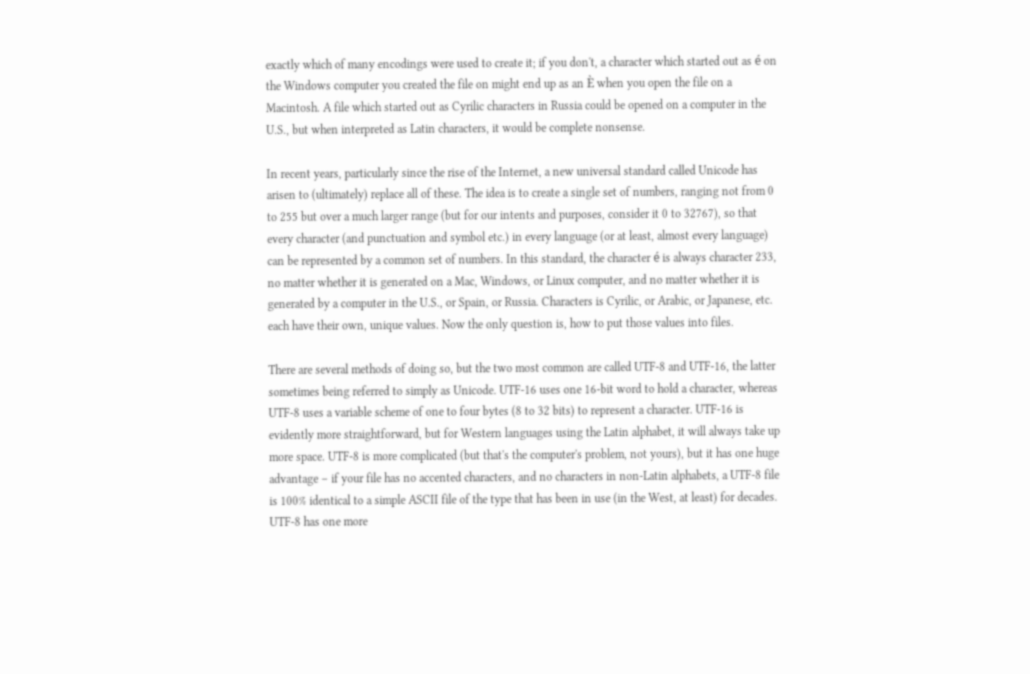exactly which of many encodings were used to create it; if you don't, a character which started out as é on the Windows computer you created the file on might end up as an È when you open the file on a Macintosh. A file which started out as Cyrilic characters in Russia could be opened on a computer in the U.S., but when interpreted as Latin characters, it would be complete nonsense.

In recent years, particularly since the rise of the Internet, a new universal standard called Unicode has arisen to (ultimately) replace all of these. The idea is to create a single set of numbers, ranging not from 0 to 255 but over a much larger range (but for our intents and purposes, consider it 0 to 32767), so that every character (and punctuation and symbol etc.) in every language (or at least, almost every language) can be represented by a common set of numbers. In this standard, the character é is always character 233, no matter whether it is generated on a Mac, Windows, or Linux computer, and no matter whether it is generated by a computer in the U.S., or Spain, or Russia. Characters is Cyrilic, or Arabic, or Japanese, etc. each have their own, unique values. Now the only question is, how to put those values into files.

There are several methods of doing so, but the two most common are called UTF-8 and UTF-16, the latter sometimes being referred to simply as Unicode. UTF-16 uses one 16-bit word to hold a character, whereas UTF-8 uses a variable scheme of one to four bytes (8 to 32 bits) to represent a character. UTF-16 is evidently more straightforward, but for Western languages using the Latin alphabet, it will always take up more space. UTF-8 is more complicated (but that's the computer's problem, not yours), but it has one huge advantage – if your file has no accented characters, and no characters in non-Latin alphabets, a UTF-8 file is 100% identical to a simple ASCII file of the type that has been in use (in the West, at least) for decades. UTF-8 has one more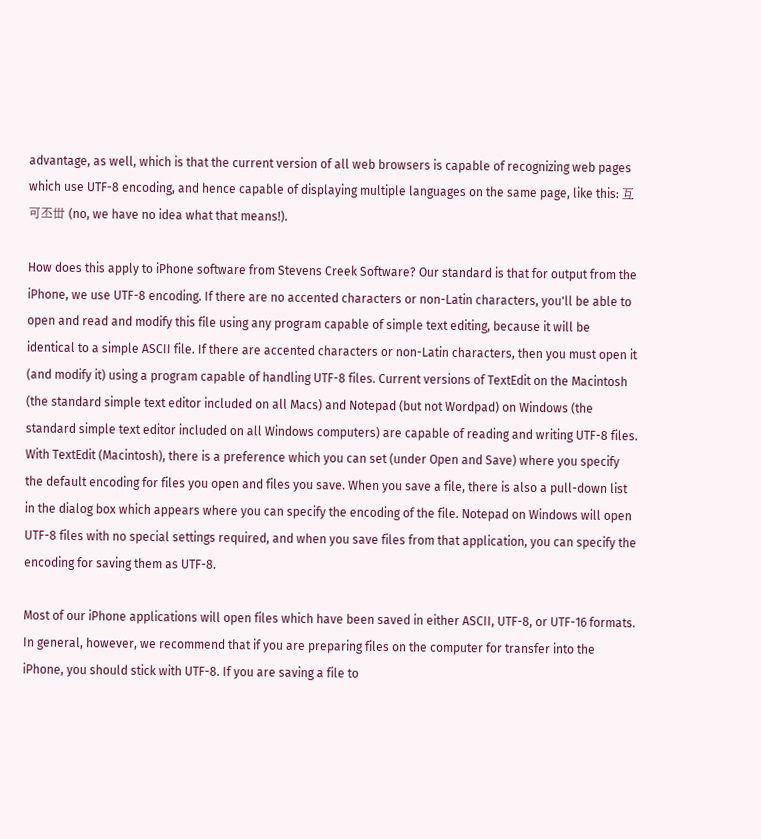advantage, as well, which is that the current version of all web browsers is capable of recognizing web pages which use UTF-8 encoding, and hence capable of displaying multiple languages on the same page, like this: 互可丕丗 (no, we have no idea what that means!).

How does this apply to iPhone software from Stevens Creek Software? Our standard is that for output from the iPhone, we use UTF-8 encoding. If there are no accented characters or non-Latin characters, you'll be able to open and read and modify this file using any program capable of simple text editing, because it will be identical to a simple ASCII file. If there are accented characters or non-Latin characters, then you must open it (and modify it) using a program capable of handling UTF-8 files. Current versions of TextEdit on the Macintosh (the standard simple text editor included on all Macs) and Notepad (but not Wordpad) on Windows (the standard simple text editor included on all Windows computers) are capable of reading and writing UTF-8 files. With TextEdit (Macintosh), there is a preference which you can set (under Open and Save) where you specify the default encoding for files you open and files you save. When you save a file, there is also a pull-down list in the dialog box which appears where you can specify the encoding of the file. Notepad on Windows will open UTF-8 files with no special settings required, and when you save files from that application, you can specify the encoding for saving them as UTF-8.

Most of our iPhone applications will open files which have been saved in either ASCII, UTF-8, or UTF-16 formats. In general, however, we recommend that if you are preparing files on the computer for transfer into the iPhone, you should stick with UTF-8. If you are saving a file to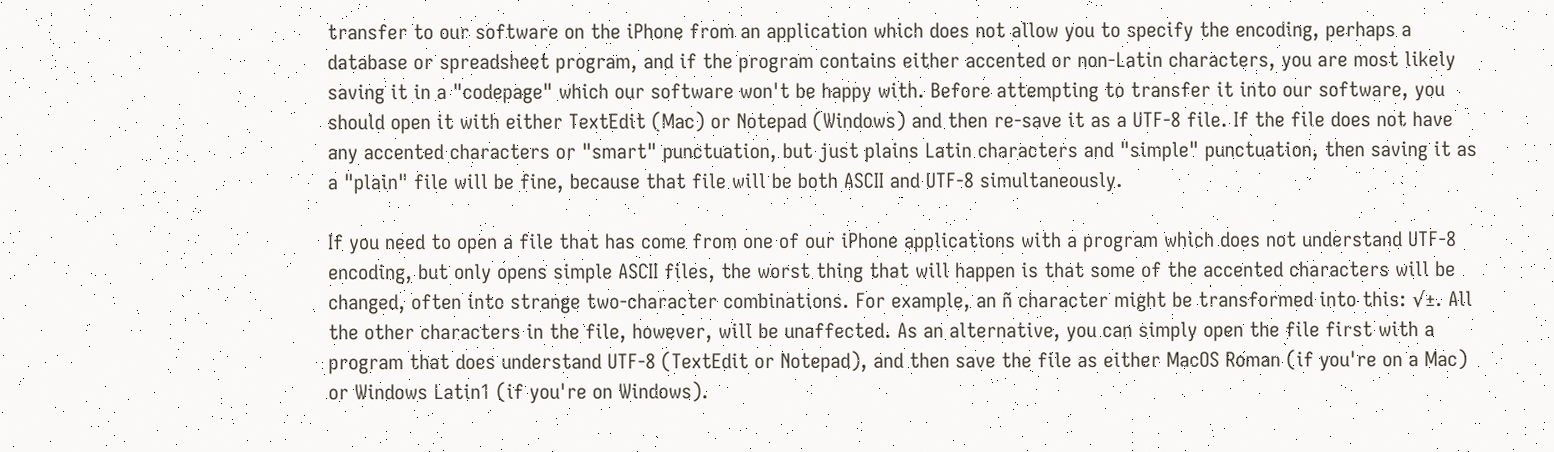transfer to our software on the iPhone from an application which does not allow you to specify the encoding, perhaps a database or spreadsheet program, and if the program contains either accented or non-Latin characters, you are most likely saving it in a "codepage" which our software won't be happy with. Before attempting to transfer it into our software, you should open it with either TextEdit (Mac) or Notepad (Windows) and then re-save it as a UTF-8 file. If the file does not have any accented characters or "smart" punctuation, but just plains Latin characters and "simple" punctuation, then saving it as a "plain" file will be fine, because that file will be both ASCII and UTF-8 simultaneously.

If you need to open a file that has come from one of our iPhone applications with a program which does not understand UTF-8 encoding, but only opens simple ASCII files, the worst thing that will happen is that some of the accented characters will be changed, often into strange two-character combinations. For example, an ñ character might be transformed into this: √±. All the other characters in the file, however, will be unaffected. As an alternative, you can simply open the file first with a program that does understand UTF-8 (TextEdit or Notepad), and then save the file as either MacOS Roman (if you're on a Mac) or Windows Latin1 (if you're on Windows).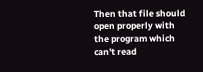Then that file should open properly with the program which can't read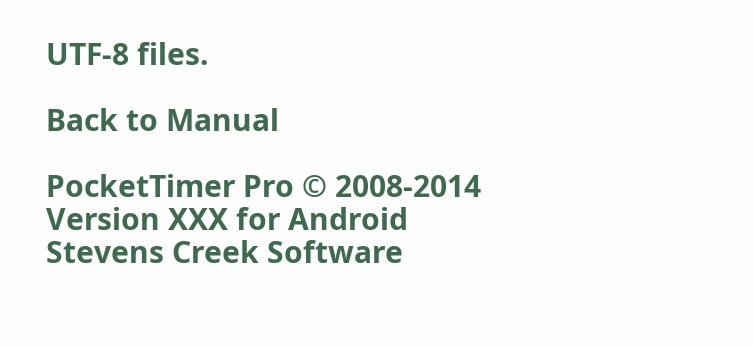UTF-8 files.

Back to Manual

PocketTimer Pro © 2008-2014
Version XXX for Android
Stevens Creek Software